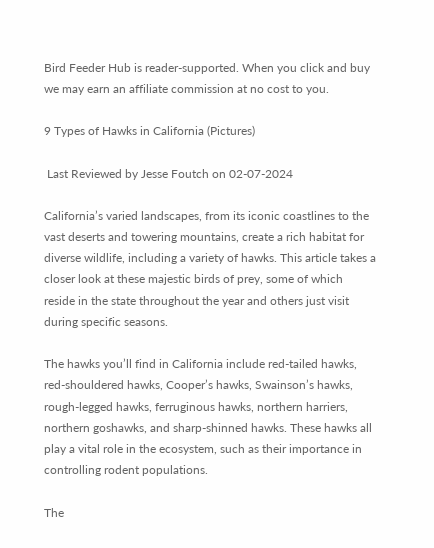Bird Feeder Hub is reader-supported. When you click and buy we may earn an affiliate commission at no cost to you.

9 Types of Hawks in California (Pictures)

 Last Reviewed by Jesse Foutch on 02-07-2024

California’s varied landscapes, from its iconic coastlines to the vast deserts and towering mountains, create a rich habitat for diverse wildlife, including a variety of hawks. This article takes a closer look at these majestic birds of prey, some of which reside in the state throughout the year and others just visit during specific seasons.

The hawks you’ll find in California include red-tailed hawks, red-shouldered hawks, Cooper’s hawks, Swainson’s hawks, rough-legged hawks, ferruginous hawks, northern harriers, northern goshawks, and sharp-shinned hawks. These hawks all play a vital role in the ecosystem, such as their importance in controlling rodent populations.

The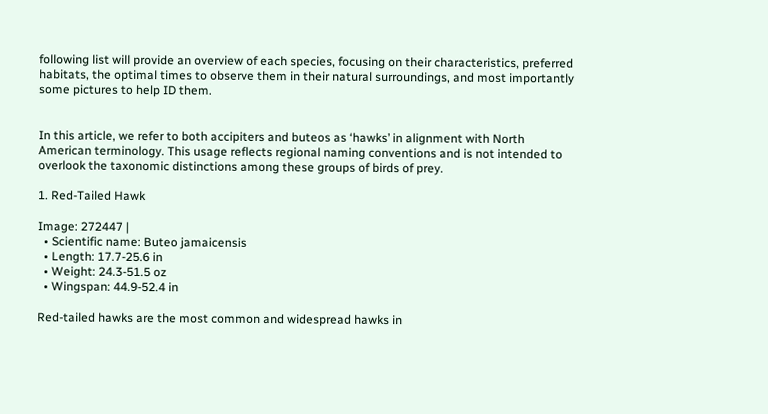following list will provide an overview of each species, focusing on their characteristics, preferred habitats, the optimal times to observe them in their natural surroundings, and most importantly some pictures to help ID them.


In this article, we refer to both accipiters and buteos as ‘hawks’ in alignment with North American terminology. This usage reflects regional naming conventions and is not intended to overlook the taxonomic distinctions among these groups of birds of prey.

1. Red-Tailed Hawk

Image: 272447 |
  • Scientific name: Buteo jamaicensis
  • Length: 17.7-25.6 in
  • Weight: 24.3-51.5 oz
  • Wingspan: 44.9-52.4 in

Red-tailed hawks are the most common and widespread hawks in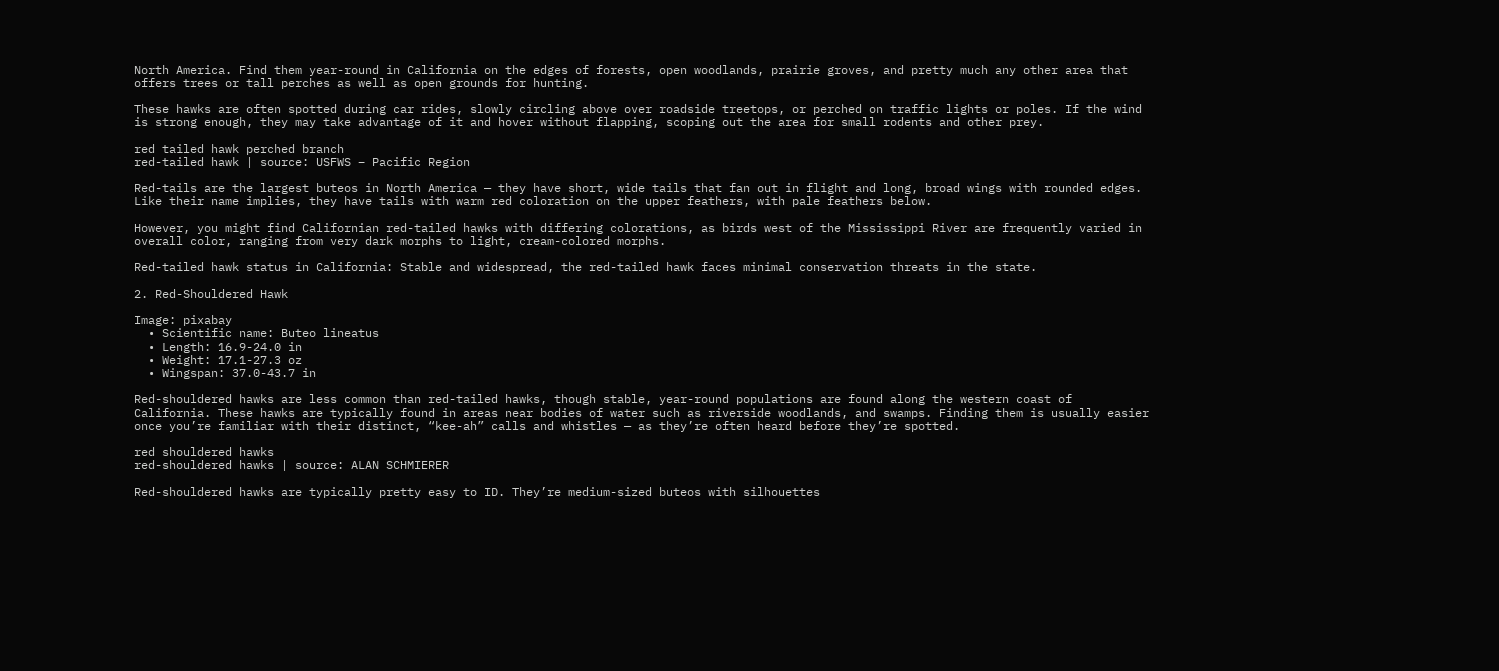North America. Find them year-round in California on the edges of forests, open woodlands, prairie groves, and pretty much any other area that offers trees or tall perches as well as open grounds for hunting.

These hawks are often spotted during car rides, slowly circling above over roadside treetops, or perched on traffic lights or poles. If the wind is strong enough, they may take advantage of it and hover without flapping, scoping out the area for small rodents and other prey.

red tailed hawk perched branch
red-tailed hawk | source: USFWS – Pacific Region

Red-tails are the largest buteos in North America — they have short, wide tails that fan out in flight and long, broad wings with rounded edges. Like their name implies, they have tails with warm red coloration on the upper feathers, with pale feathers below.

However, you might find Californian red-tailed hawks with differing colorations, as birds west of the Mississippi River are frequently varied in overall color, ranging from very dark morphs to light, cream-colored morphs.

Red-tailed hawk status in California: Stable and widespread, the red-tailed hawk faces minimal conservation threats in the state.

2. Red-Shouldered Hawk

Image: pixabay
  • Scientific name: Buteo lineatus
  • Length: 16.9-24.0 in
  • Weight: 17.1-27.3 oz
  • Wingspan: 37.0-43.7 in

Red-shouldered hawks are less common than red-tailed hawks, though stable, year-round populations are found along the western coast of California. These hawks are typically found in areas near bodies of water such as riverside woodlands, and swamps. Finding them is usually easier once you’re familiar with their distinct, “kee-ah” calls and whistles — as they’re often heard before they’re spotted.

red shouldered hawks
red-shouldered hawks | source: ALAN SCHMIERER

Red-shouldered hawks are typically pretty easy to ID. They’re medium-sized buteos with silhouettes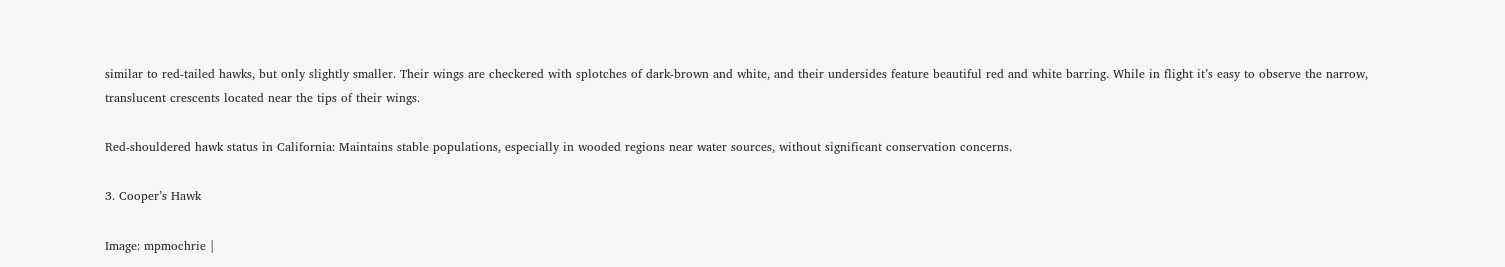similar to red-tailed hawks, but only slightly smaller. Their wings are checkered with splotches of dark-brown and white, and their undersides feature beautiful red and white barring. While in flight it’s easy to observe the narrow, translucent crescents located near the tips of their wings.

Red-shouldered hawk status in California: Maintains stable populations, especially in wooded regions near water sources, without significant conservation concerns.

3. Cooper’s Hawk

Image: mpmochrie |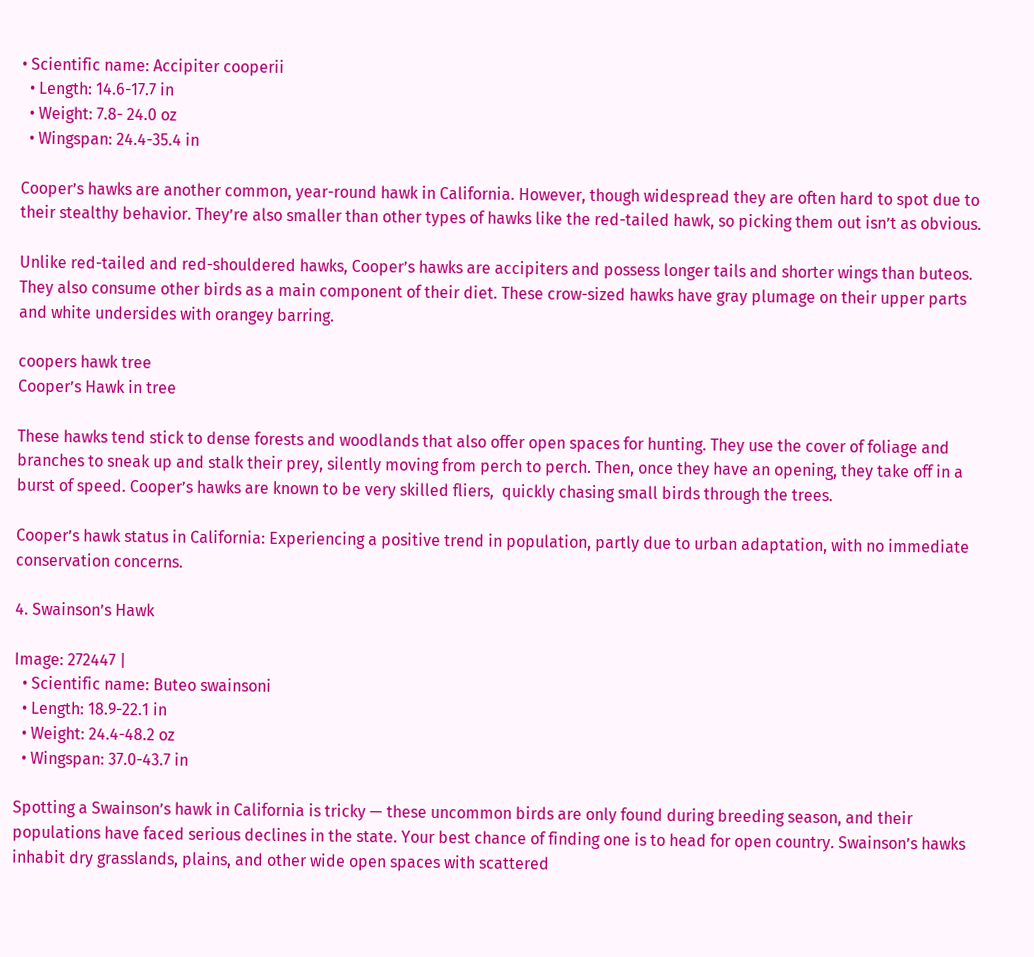• Scientific name: Accipiter cooperii
  • Length: 14.6-17.7 in
  • Weight: 7.8- 24.0 oz
  • Wingspan: 24.4-35.4 in

Cooper’s hawks are another common, year-round hawk in California. However, though widespread they are often hard to spot due to their stealthy behavior. They’re also smaller than other types of hawks like the red-tailed hawk, so picking them out isn’t as obvious.

Unlike red-tailed and red-shouldered hawks, Cooper’s hawks are accipiters and possess longer tails and shorter wings than buteos. They also consume other birds as a main component of their diet. These crow-sized hawks have gray plumage on their upper parts and white undersides with orangey barring.

coopers hawk tree
Cooper’s Hawk in tree

These hawks tend stick to dense forests and woodlands that also offer open spaces for hunting. They use the cover of foliage and branches to sneak up and stalk their prey, silently moving from perch to perch. Then, once they have an opening, they take off in a burst of speed. Cooper’s hawks are known to be very skilled fliers,  quickly chasing small birds through the trees.

Cooper’s hawk status in California: Experiencing a positive trend in population, partly due to urban adaptation, with no immediate conservation concerns.

4. Swainson’s Hawk

Image: 272447 |
  • Scientific name: Buteo swainsoni
  • Length: 18.9-22.1 in
  • Weight: 24.4-48.2 oz
  • Wingspan: 37.0-43.7 in

Spotting a Swainson’s hawk in California is tricky — these uncommon birds are only found during breeding season, and their populations have faced serious declines in the state. Your best chance of finding one is to head for open country. Swainson’s hawks inhabit dry grasslands, plains, and other wide open spaces with scattered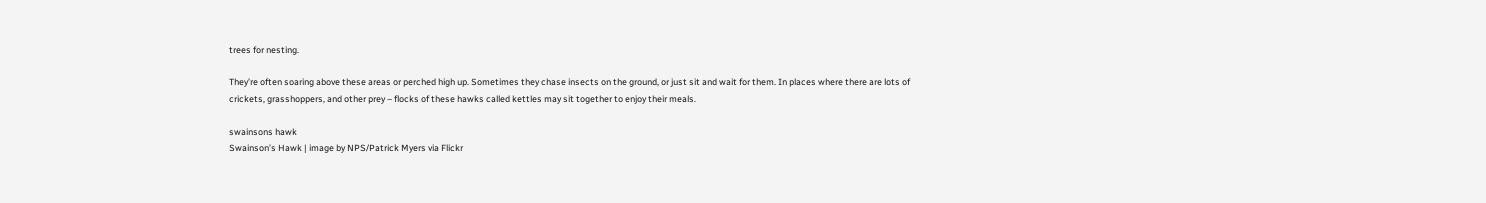trees for nesting.

They’re often soaring above these areas or perched high up. Sometimes they chase insects on the ground, or just sit and wait for them. In places where there are lots of crickets, grasshoppers, and other prey – flocks of these hawks called kettles may sit together to enjoy their meals.

swainsons hawk
Swainson’s Hawk | image by NPS/Patrick Myers via Flickr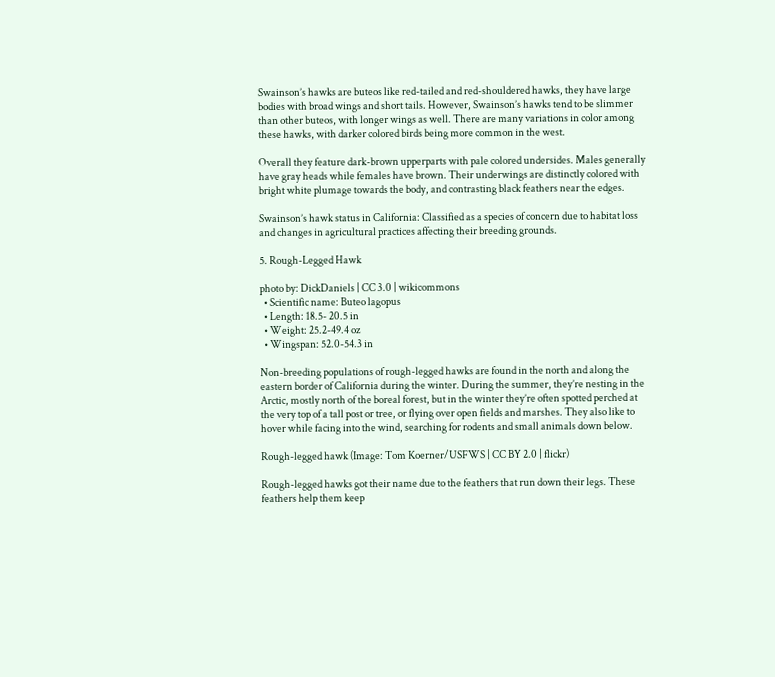Swainson’s hawks are buteos like red-tailed and red-shouldered hawks, they have large bodies with broad wings and short tails. However, Swainson’s hawks tend to be slimmer than other buteos, with longer wings as well. There are many variations in color among these hawks, with darker colored birds being more common in the west.

Overall they feature dark-brown upperparts with pale colored undersides. Males generally have gray heads while females have brown. Their underwings are distinctly colored with bright white plumage towards the body, and contrasting black feathers near the edges.

Swainson’s hawk status in California: Classified as a species of concern due to habitat loss and changes in agricultural practices affecting their breeding grounds.

5. Rough-Legged Hawk

photo by: DickDaniels | CC 3.0 | wikicommons
  • Scientific name: Buteo lagopus
  • Length: 18.5- 20.5 in
  • Weight: 25.2-49.4 oz
  • Wingspan: 52.0-54.3 in

Non-breeding populations of rough-legged hawks are found in the north and along the eastern border of California during the winter. During the summer, they’re nesting in the Arctic, mostly north of the boreal forest, but in the winter they’re often spotted perched at the very top of a tall post or tree, or flying over open fields and marshes. They also like to hover while facing into the wind, searching for rodents and small animals down below.

Rough-legged hawk (Image: Tom Koerner/USFWS | CC BY 2.0 | flickr)

Rough-legged hawks got their name due to the feathers that run down their legs. These feathers help them keep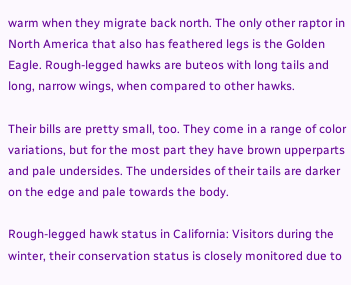warm when they migrate back north. The only other raptor in North America that also has feathered legs is the Golden Eagle. Rough-legged hawks are buteos with long tails and long, narrow wings, when compared to other hawks.

Their bills are pretty small, too. They come in a range of color variations, but for the most part they have brown upperparts and pale undersides. The undersides of their tails are darker on the edge and pale towards the body.

Rough-legged hawk status in California: Visitors during the winter, their conservation status is closely monitored due to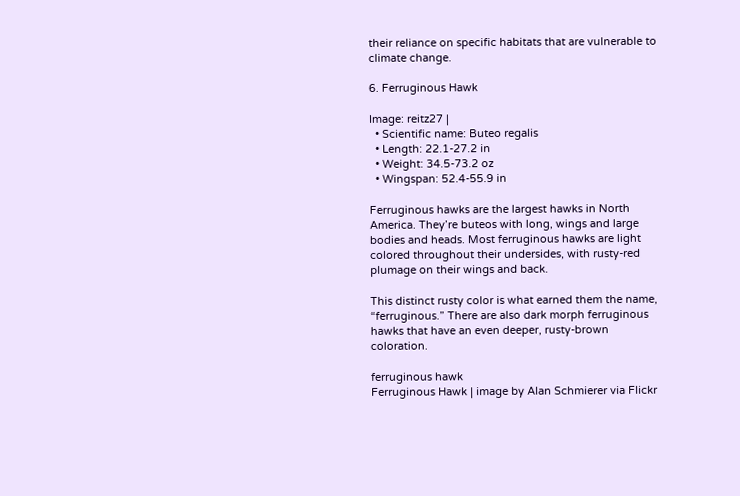their reliance on specific habitats that are vulnerable to climate change.

6. Ferruginous Hawk

Image: reitz27 |
  • Scientific name: Buteo regalis
  • Length: 22.1-27.2 in
  • Weight: 34.5-73.2 oz
  • Wingspan: 52.4-55.9 in

Ferruginous hawks are the largest hawks in North America. They’re buteos with long, wings and large bodies and heads. Most ferruginous hawks are light colored throughout their undersides, with rusty-red plumage on their wings and back.

This distinct rusty color is what earned them the name, “ferruginous.” There are also dark morph ferruginous hawks that have an even deeper, rusty-brown coloration.

ferruginous hawk
Ferruginous Hawk | image by Alan Schmierer via Flickr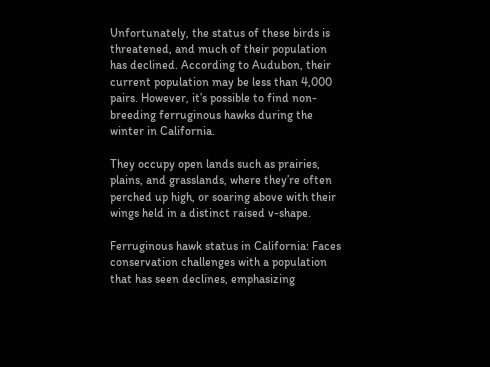Unfortunately, the status of these birds is threatened, and much of their population has declined. According to Audubon, their current population may be less than 4,000 pairs. However, it’s possible to find non-breeding ferruginous hawks during the winter in California.

They occupy open lands such as prairies, plains, and grasslands, where they’re often perched up high, or soaring above with their wings held in a distinct raised v-shape.

Ferruginous hawk status in California: Faces conservation challenges with a population that has seen declines, emphasizing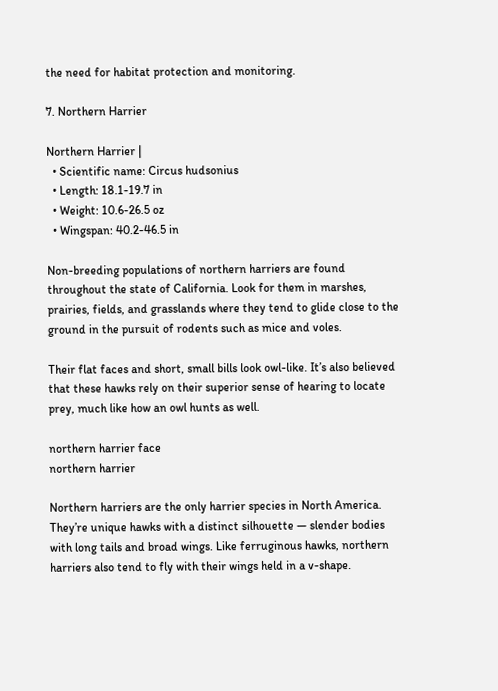the need for habitat protection and monitoring.

7. Northern Harrier

Northern Harrier |
  • Scientific name: Circus hudsonius
  • Length: 18.1-19.7 in
  • Weight: 10.6-26.5 oz
  • Wingspan: 40.2-46.5 in

Non-breeding populations of northern harriers are found throughout the state of California. Look for them in marshes, prairies, fields, and grasslands where they tend to glide close to the ground in the pursuit of rodents such as mice and voles.

Their flat faces and short, small bills look owl-like. It’s also believed that these hawks rely on their superior sense of hearing to locate prey, much like how an owl hunts as well.

northern harrier face
northern harrier

Northern harriers are the only harrier species in North America. They’re unique hawks with a distinct silhouette — slender bodies with long tails and broad wings. Like ferruginous hawks, northern harriers also tend to fly with their wings held in a v-shape.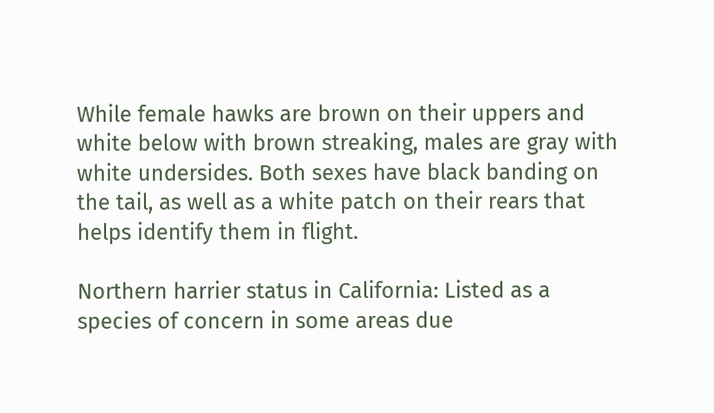While female hawks are brown on their uppers and white below with brown streaking, males are gray with white undersides. Both sexes have black banding on the tail, as well as a white patch on their rears that helps identify them in flight.

Northern harrier status in California: Listed as a species of concern in some areas due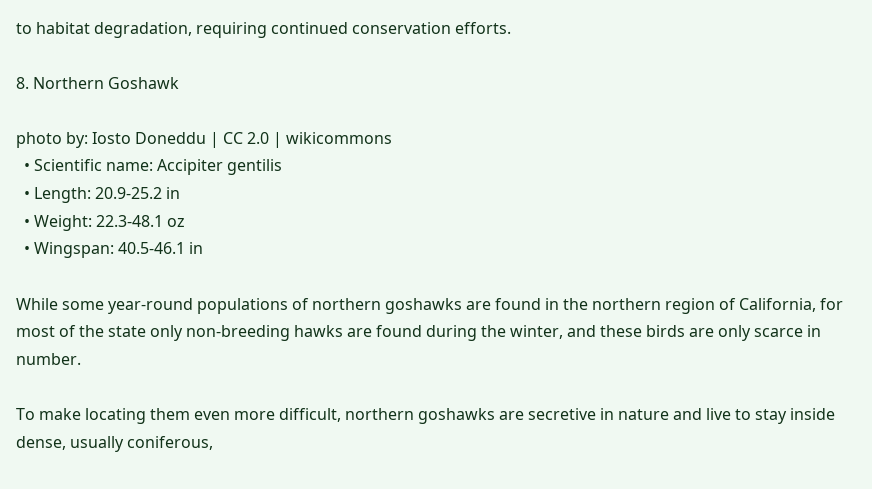to habitat degradation, requiring continued conservation efforts.

8. Northern Goshawk

photo by: Iosto Doneddu | CC 2.0 | wikicommons
  • Scientific name: Accipiter gentilis
  • Length: 20.9-25.2 in
  • Weight: 22.3-48.1 oz
  • Wingspan: 40.5-46.1 in

While some year-round populations of northern goshawks are found in the northern region of California, for most of the state only non-breeding hawks are found during the winter, and these birds are only scarce in number.

To make locating them even more difficult, northern goshawks are secretive in nature and live to stay inside dense, usually coniferous,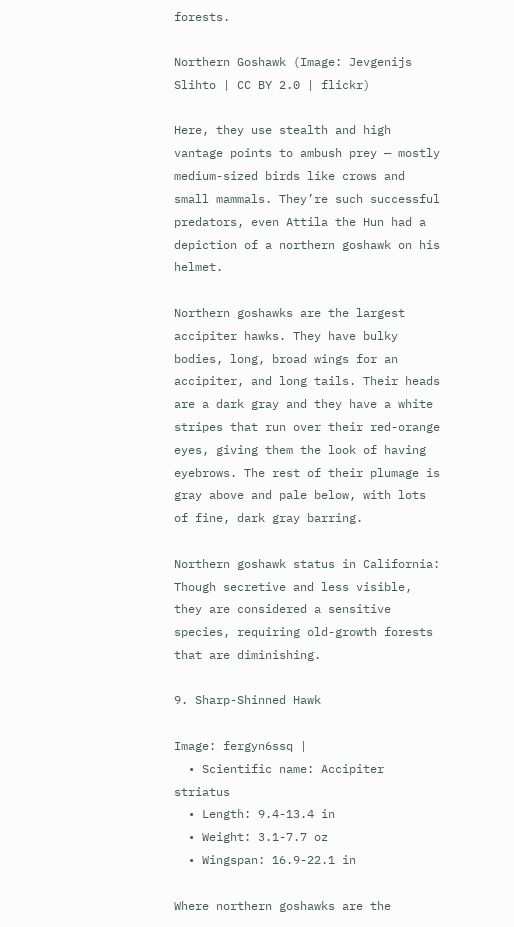forests.

Northern Goshawk (Image: Jevgenijs Slihto | CC BY 2.0 | flickr)

Here, they use stealth and high vantage points to ambush prey — mostly medium-sized birds like crows and small mammals. They’re such successful predators, even Attila the Hun had a depiction of a northern goshawk on his helmet.

Northern goshawks are the largest accipiter hawks. They have bulky bodies, long, broad wings for an accipiter, and long tails. Their heads are a dark gray and they have a white stripes that run over their red-orange eyes, giving them the look of having eyebrows. The rest of their plumage is gray above and pale below, with lots of fine, dark gray barring.

Northern goshawk status in California: Though secretive and less visible, they are considered a sensitive species, requiring old-growth forests that are diminishing.

9. Sharp-Shinned Hawk

Image: fergyn6ssq |
  • Scientific name: Accipiter striatus
  • Length: 9.4-13.4 in
  • Weight: 3.1-7.7 oz
  • Wingspan: 16.9-22.1 in

Where northern goshawks are the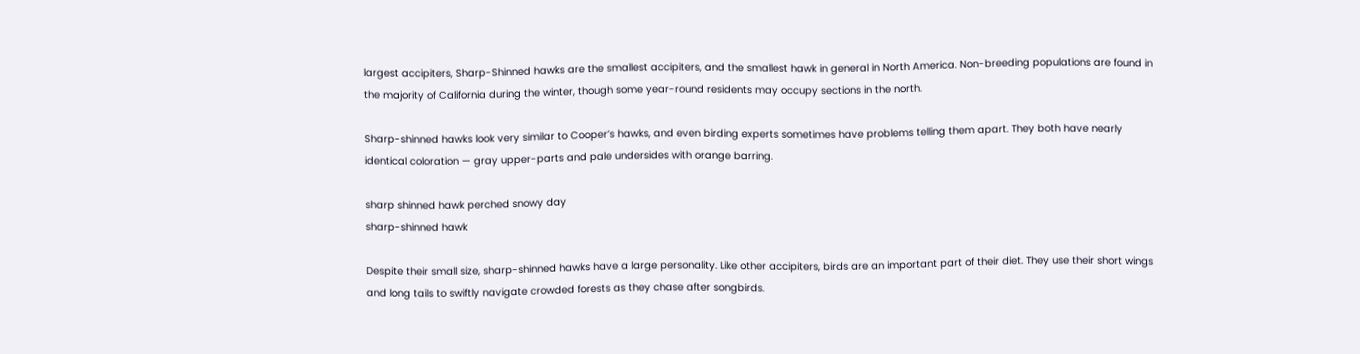largest accipiters, Sharp-Shinned hawks are the smallest accipiters, and the smallest hawk in general in North America. Non-breeding populations are found in the majority of California during the winter, though some year-round residents may occupy sections in the north.

Sharp-shinned hawks look very similar to Cooper’s hawks, and even birding experts sometimes have problems telling them apart. They both have nearly identical coloration — gray upper-parts and pale undersides with orange barring.

sharp shinned hawk perched snowy day
sharp-shinned hawk

Despite their small size, sharp-shinned hawks have a large personality. Like other accipiters, birds are an important part of their diet. They use their short wings and long tails to swiftly navigate crowded forests as they chase after songbirds.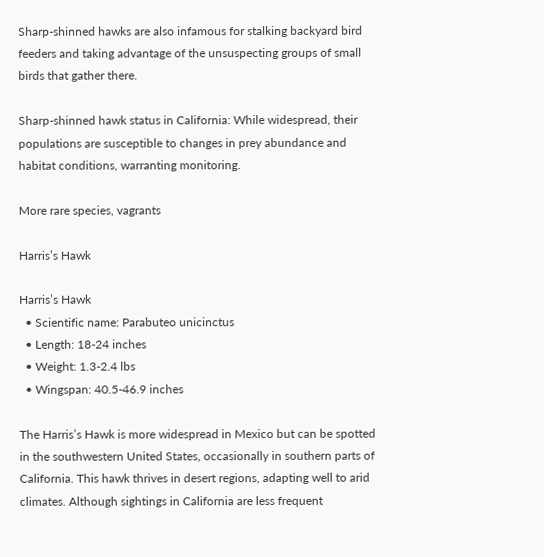Sharp-shinned hawks are also infamous for stalking backyard bird feeders and taking advantage of the unsuspecting groups of small birds that gather there.

Sharp-shinned hawk status in California: While widespread, their populations are susceptible to changes in prey abundance and habitat conditions, warranting monitoring.

More rare species, vagrants

Harris’s Hawk

Harris’s Hawk
  • Scientific name: Parabuteo unicinctus
  • Length: 18-24 inches
  • Weight: 1.3-2.4 lbs
  • Wingspan: 40.5-46.9 inches

The Harris’s Hawk is more widespread in Mexico but can be spotted in the southwestern United States, occasionally in southern parts of California. This hawk thrives in desert regions, adapting well to arid climates. Although sightings in California are less frequent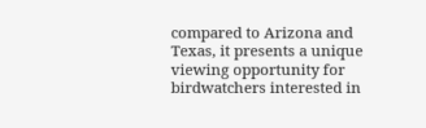compared to Arizona and Texas, it presents a unique viewing opportunity for birdwatchers interested in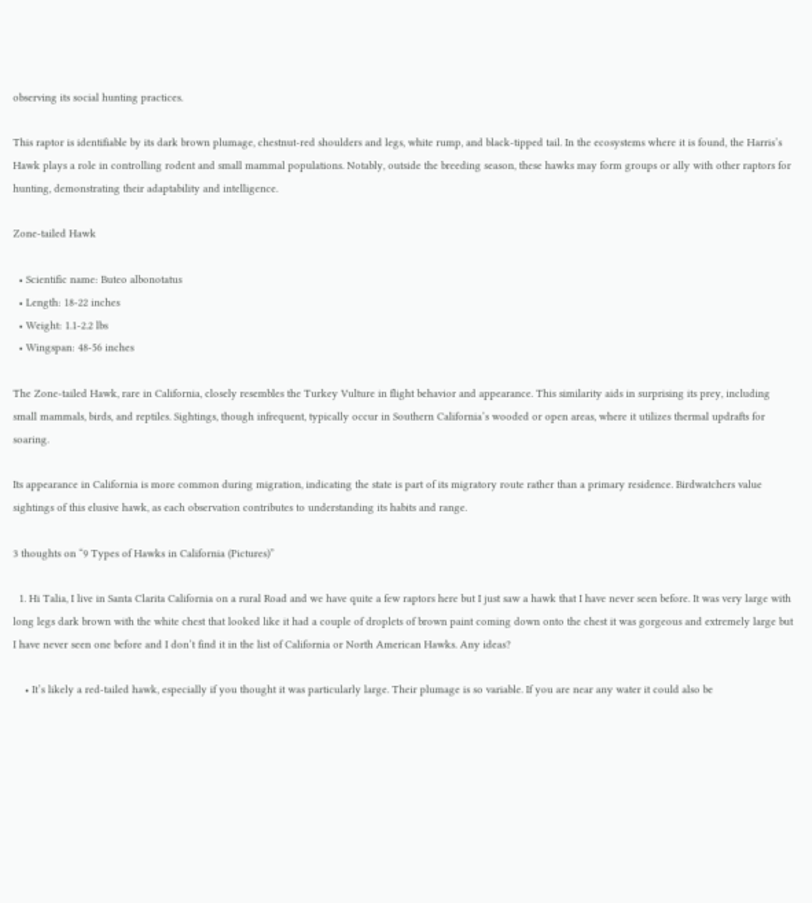observing its social hunting practices.

This raptor is identifiable by its dark brown plumage, chestnut-red shoulders and legs, white rump, and black-tipped tail. In the ecosystems where it is found, the Harris’s Hawk plays a role in controlling rodent and small mammal populations. Notably, outside the breeding season, these hawks may form groups or ally with other raptors for hunting, demonstrating their adaptability and intelligence.

Zone-tailed Hawk

  • Scientific name: Buteo albonotatus
  • Length: 18-22 inches
  • Weight: 1.1-2.2 lbs
  • Wingspan: 48-56 inches

The Zone-tailed Hawk, rare in California, closely resembles the Turkey Vulture in flight behavior and appearance. This similarity aids in surprising its prey, including small mammals, birds, and reptiles. Sightings, though infrequent, typically occur in Southern California’s wooded or open areas, where it utilizes thermal updrafts for soaring.

Its appearance in California is more common during migration, indicating the state is part of its migratory route rather than a primary residence. Birdwatchers value sightings of this elusive hawk, as each observation contributes to understanding its habits and range.

3 thoughts on “9 Types of Hawks in California (Pictures)”

  1. Hi Talia, I live in Santa Clarita California on a rural Road and we have quite a few raptors here but I just saw a hawk that I have never seen before. It was very large with long legs dark brown with the white chest that looked like it had a couple of droplets of brown paint coming down onto the chest it was gorgeous and extremely large but I have never seen one before and I don’t find it in the list of California or North American Hawks. Any ideas?

    • It’s likely a red-tailed hawk, especially if you thought it was particularly large. Their plumage is so variable. If you are near any water it could also be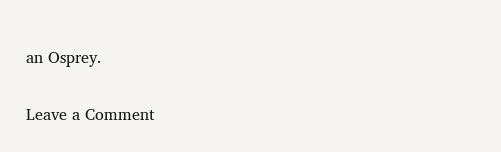an Osprey.


Leave a Comment